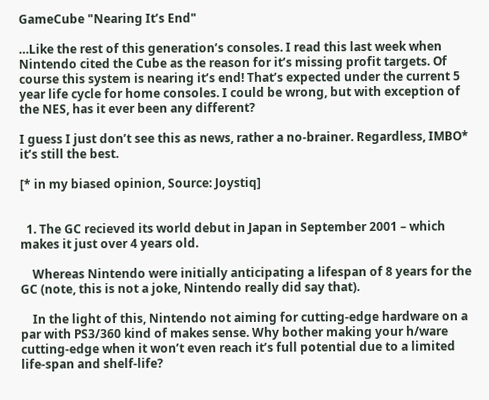GameCube "Nearing It’s End"

…Like the rest of this generation’s consoles. I read this last week when Nintendo cited the Cube as the reason for it’s missing profit targets. Of course this system is nearing it’s end! That’s expected under the current 5 year life cycle for home consoles. I could be wrong, but with exception of the NES, has it ever been any different?

I guess I just don’t see this as news, rather a no-brainer. Regardless, IMBO* it’s still the best.

[* in my biased opinion, Source: Joystiq]


  1. The GC recieved its world debut in Japan in September 2001 – which makes it just over 4 years old.

    Whereas Nintendo were initially anticipating a lifespan of 8 years for the GC (note, this is not a joke, Nintendo really did say that).

    In the light of this, Nintendo not aiming for cutting-edge hardware on a par with PS3/360 kind of makes sense. Why bother making your h/ware cutting-edge when it won’t even reach it’s full potential due to a limited life-span and shelf-life?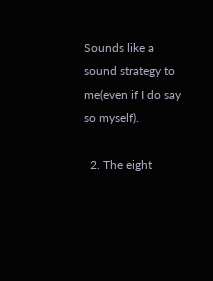Sounds like a sound strategy to me(even if I do say so myself).

  2. The eight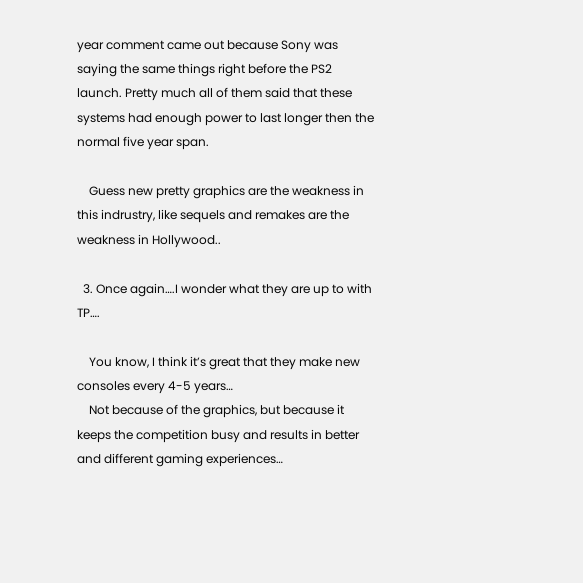year comment came out because Sony was saying the same things right before the PS2 launch. Pretty much all of them said that these systems had enough power to last longer then the normal five year span.

    Guess new pretty graphics are the weakness in this indrustry, like sequels and remakes are the weakness in Hollywood..

  3. Once again….I wonder what they are up to with TP….

    You know, I think it’s great that they make new consoles every 4-5 years…
    Not because of the graphics, but because it keeps the competition busy and results in better and different gaming experiences…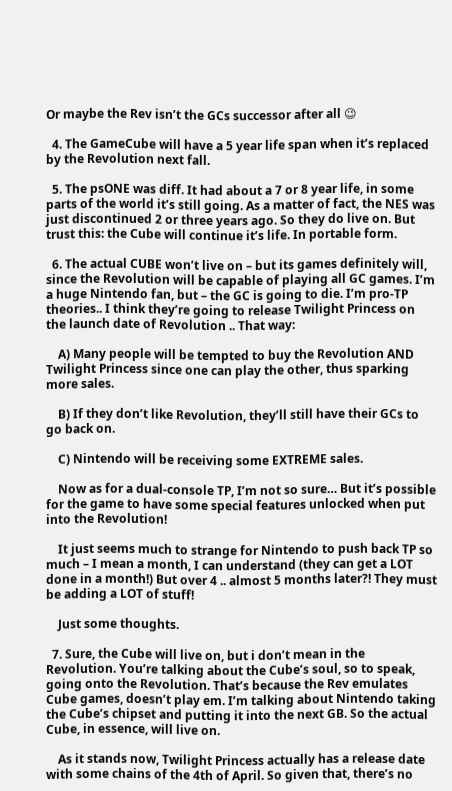Or maybe the Rev isn’t the GCs successor after all 😉

  4. The GameCube will have a 5 year life span when it’s replaced by the Revolution next fall.

  5. The psONE was diff. It had about a 7 or 8 year life, in some parts of the world it’s still going. As a matter of fact, the NES was just discontinued 2 or three years ago. So they do live on. But trust this: the Cube will continue it’s life. In portable form.

  6. The actual CUBE won’t live on – but its games definitely will, since the Revolution will be capable of playing all GC games. I’m a huge Nintendo fan, but – the GC is going to die. I’m pro-TP theories.. I think they’re going to release Twilight Princess on the launch date of Revolution .. That way:

    A) Many people will be tempted to buy the Revolution AND Twilight Princess since one can play the other, thus sparking more sales.

    B) If they don’t like Revolution, they’ll still have their GCs to go back on.

    C) Nintendo will be receiving some EXTREME sales.

    Now as for a dual-console TP, I’m not so sure… But it’s possible for the game to have some special features unlocked when put into the Revolution!

    It just seems much to strange for Nintendo to push back TP so much – I mean a month, I can understand (they can get a LOT done in a month!) But over 4 .. almost 5 months later?! They must be adding a LOT of stuff!

    Just some thoughts.

  7. Sure, the Cube will live on, but i don’t mean in the Revolution. You’re talking about the Cube’s soul, so to speak, going onto the Revolution. That’s because the Rev emulates Cube games, doesn’t play em. I’m talking about Nintendo taking the Cube’s chipset and putting it into the next GB. So the actual Cube, in essence, will live on.

    As it stands now, Twilight Princess actually has a release date with some chains of the 4th of April. So given that, there’s no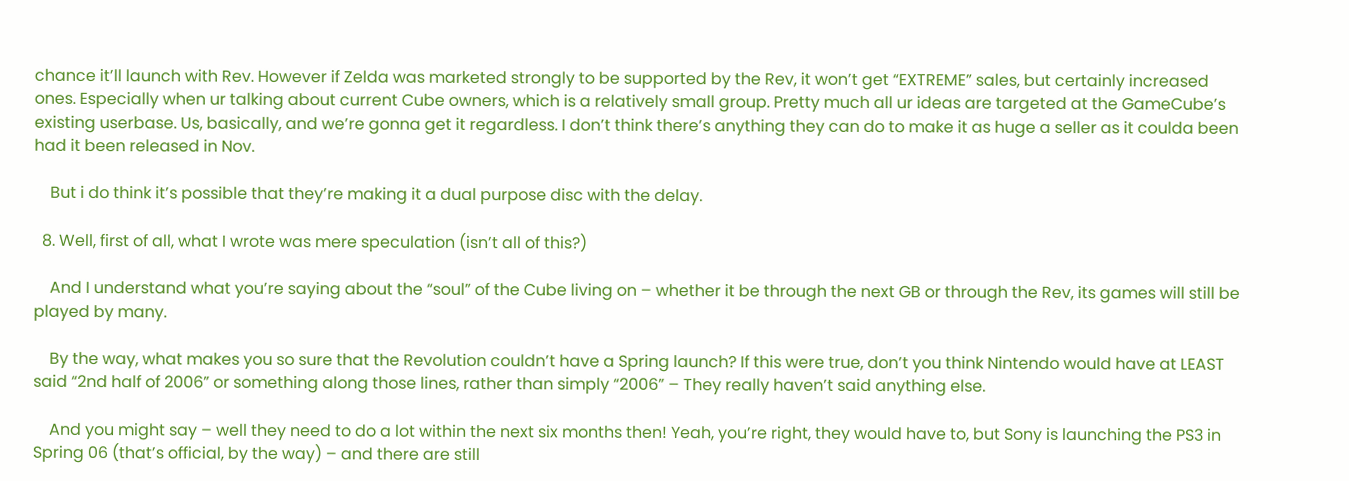chance it’ll launch with Rev. However if Zelda was marketed strongly to be supported by the Rev, it won’t get “EXTREME” sales, but certainly increased ones. Especially when ur talking about current Cube owners, which is a relatively small group. Pretty much all ur ideas are targeted at the GameCube’s existing userbase. Us, basically, and we’re gonna get it regardless. I don’t think there’s anything they can do to make it as huge a seller as it coulda been had it been released in Nov.

    But i do think it’s possible that they’re making it a dual purpose disc with the delay.

  8. Well, first of all, what I wrote was mere speculation (isn’t all of this?)

    And I understand what you’re saying about the “soul” of the Cube living on – whether it be through the next GB or through the Rev, its games will still be played by many.

    By the way, what makes you so sure that the Revolution couldn’t have a Spring launch? If this were true, don’t you think Nintendo would have at LEAST said “2nd half of 2006” or something along those lines, rather than simply “2006” – They really haven’t said anything else.

    And you might say – well they need to do a lot within the next six months then! Yeah, you’re right, they would have to, but Sony is launching the PS3 in Spring 06 (that’s official, by the way) – and there are still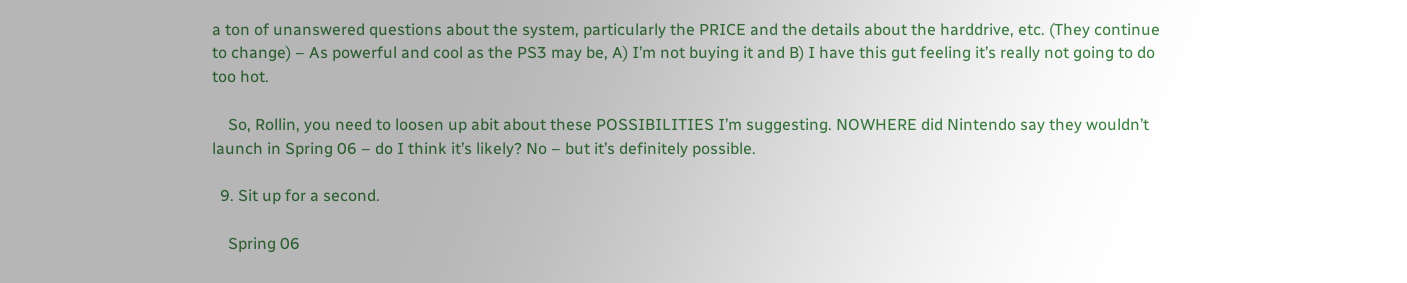a ton of unanswered questions about the system, particularly the PRICE and the details about the harddrive, etc. (They continue to change) – As powerful and cool as the PS3 may be, A) I’m not buying it and B) I have this gut feeling it’s really not going to do too hot.

    So, Rollin, you need to loosen up abit about these POSSIBILITIES I’m suggesting. NOWHERE did Nintendo say they wouldn’t launch in Spring 06 – do I think it’s likely? No – but it’s definitely possible.

  9. Sit up for a second.

    Spring 06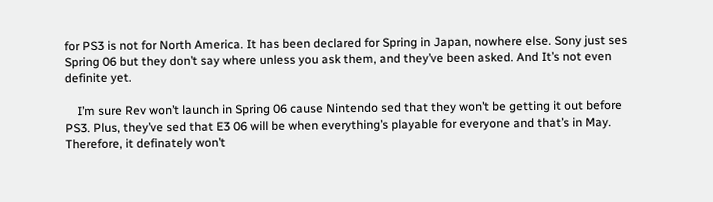for PS3 is not for North America. It has been declared for Spring in Japan, nowhere else. Sony just ses Spring 06 but they don’t say where unless you ask them, and they’ve been asked. And It’s not even definite yet.

    I’m sure Rev won’t launch in Spring 06 cause Nintendo sed that they won’t be getting it out before PS3. Plus, they’ve sed that E3 06 will be when everything’s playable for everyone and that’s in May. Therefore, it definately won’t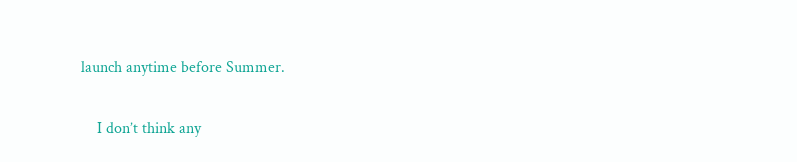launch anytime before Summer.

    I don’t think any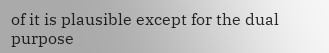of it is plausible except for the dual purpose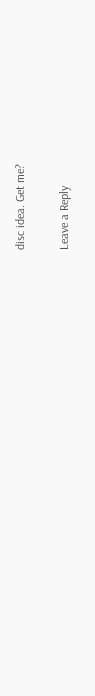disc idea. Get me?

Leave a Reply